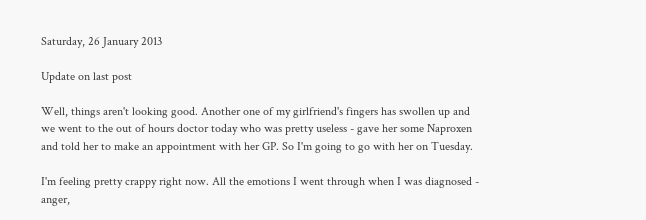Saturday, 26 January 2013

Update on last post

Well, things aren't looking good. Another one of my girlfriend's fingers has swollen up and we went to the out of hours doctor today who was pretty useless - gave her some Naproxen and told her to make an appointment with her GP. So I'm going to go with her on Tuesday.

I'm feeling pretty crappy right now. All the emotions I went through when I was diagnosed - anger,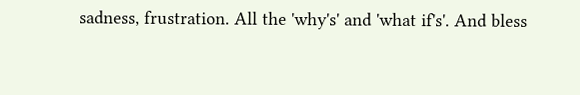sadness, frustration. All the 'why's' and 'what if's'. And bless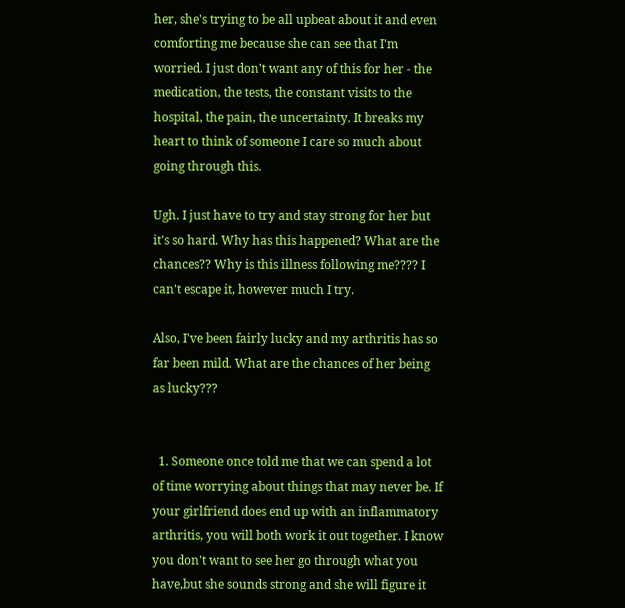her, she's trying to be all upbeat about it and even comforting me because she can see that I'm worried. I just don't want any of this for her - the medication, the tests, the constant visits to the hospital, the pain, the uncertainty. It breaks my heart to think of someone I care so much about going through this.

Ugh. I just have to try and stay strong for her but it's so hard. Why has this happened? What are the chances?? Why is this illness following me???? I can't escape it, however much I try.

Also, I've been fairly lucky and my arthritis has so far been mild. What are the chances of her being as lucky???


  1. Someone once told me that we can spend a lot of time worrying about things that may never be. If your girlfriend does end up with an inflammatory arthritis, you will both work it out together. I know you don't want to see her go through what you have,but she sounds strong and she will figure it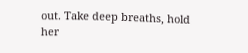out. Take deep breaths, hold her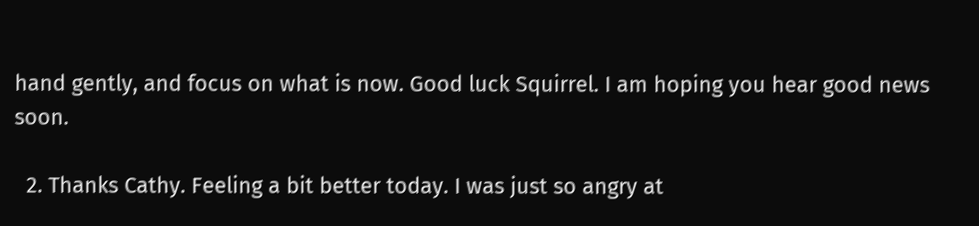hand gently, and focus on what is now. Good luck Squirrel. I am hoping you hear good news soon.

  2. Thanks Cathy. Feeling a bit better today. I was just so angry at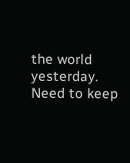the world yesterday. Need to keep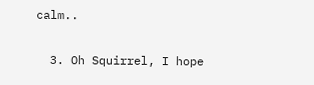calm..

  3. Oh Squirrel, I hope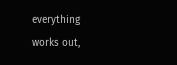everything works out,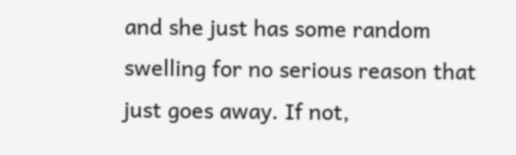and she just has some random swelling for no serious reason that just goes away. If not,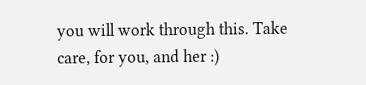you will work through this. Take care, for you, and her :)